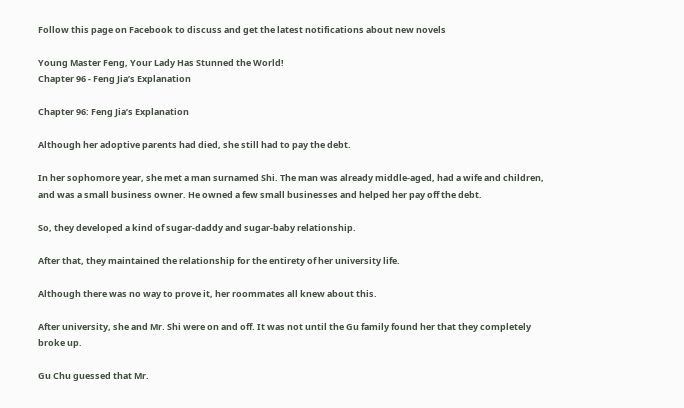Follow this page on Facebook to discuss and get the latest notifications about new novels

Young Master Feng, Your Lady Has Stunned the World!
Chapter 96 - Feng Jia’s Explanation

Chapter 96: Feng Jia’s Explanation

Although her adoptive parents had died, she still had to pay the debt.

In her sophomore year, she met a man surnamed Shi. The man was already middle-aged, had a wife and children, and was a small business owner. He owned a few small businesses and helped her pay off the debt.

So, they developed a kind of sugar-daddy and sugar-baby relationship.

After that, they maintained the relationship for the entirety of her university life.

Although there was no way to prove it, her roommates all knew about this.

After university, she and Mr. Shi were on and off. It was not until the Gu family found her that they completely broke up.

Gu Chu guessed that Mr.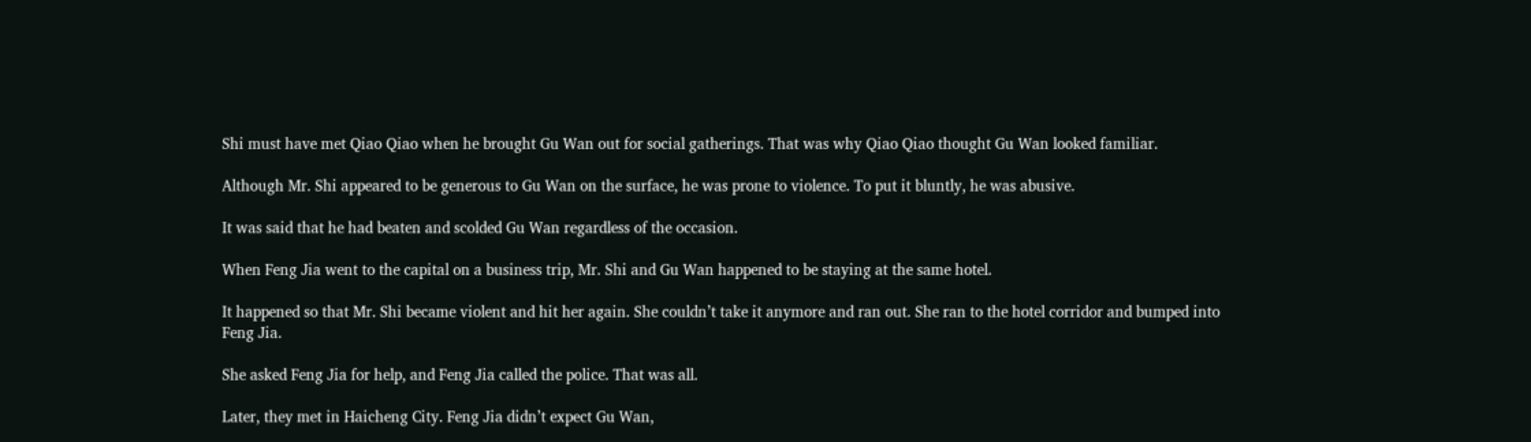Shi must have met Qiao Qiao when he brought Gu Wan out for social gatherings. That was why Qiao Qiao thought Gu Wan looked familiar.

Although Mr. Shi appeared to be generous to Gu Wan on the surface, he was prone to violence. To put it bluntly, he was abusive.

It was said that he had beaten and scolded Gu Wan regardless of the occasion.

When Feng Jia went to the capital on a business trip, Mr. Shi and Gu Wan happened to be staying at the same hotel.

It happened so that Mr. Shi became violent and hit her again. She couldn’t take it anymore and ran out. She ran to the hotel corridor and bumped into Feng Jia.

She asked Feng Jia for help, and Feng Jia called the police. That was all.

Later, they met in Haicheng City. Feng Jia didn’t expect Gu Wan,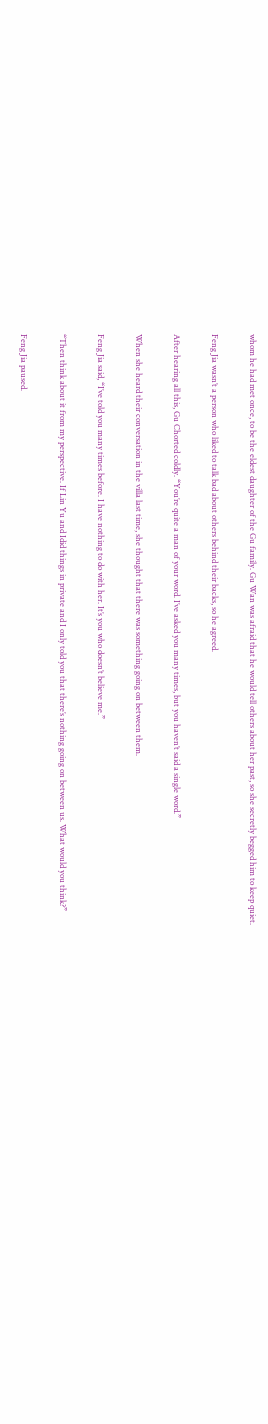whom he had met once, to be the eldest daughter of the Gu family. Gu Wan was afraid that he would tell others about her past, so she secretly begged him to keep quiet.

Feng Jia wasn’t a person who liked to talk bad about others behind their backs, so he agreed.

After hearing all this, Gu Chorted coldly. “You’re quite a man of your word. I’ve asked you many times, but you haven’t said a single word.”

When she heard their conversation in the villa last time, she thought that there was something going on between them.

Feng Jia said, “I’ve told you many times before. I have nothing to do with her. It’s you who doesn’t believe me.”

“Then think about it from my perspective. If Lin Yu and Idid things in private and I only told you that there’s nothing going on between us. What would you think?”

Feng Jia paused.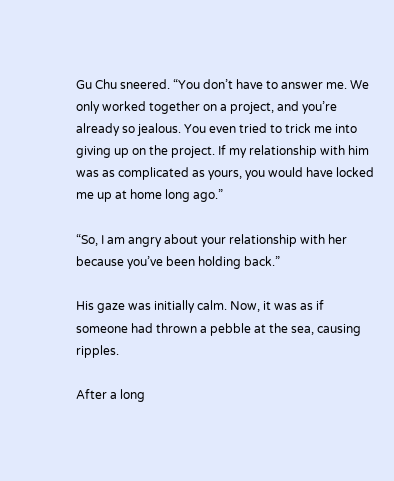Gu Chu sneered. “You don’t have to answer me. We only worked together on a project, and you’re already so jealous. You even tried to trick me into giving up on the project. If my relationship with him was as complicated as yours, you would have locked me up at home long ago.”

“So, I am angry about your relationship with her because you’ve been holding back.”

His gaze was initially calm. Now, it was as if someone had thrown a pebble at the sea, causing ripples.

After a long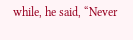while, he said, “Never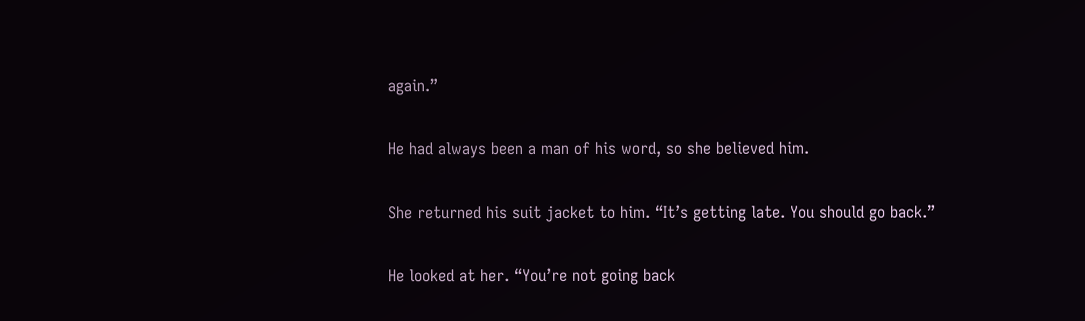again.”

He had always been a man of his word, so she believed him.

She returned his suit jacket to him. “It’s getting late. You should go back.”

He looked at her. “You’re not going back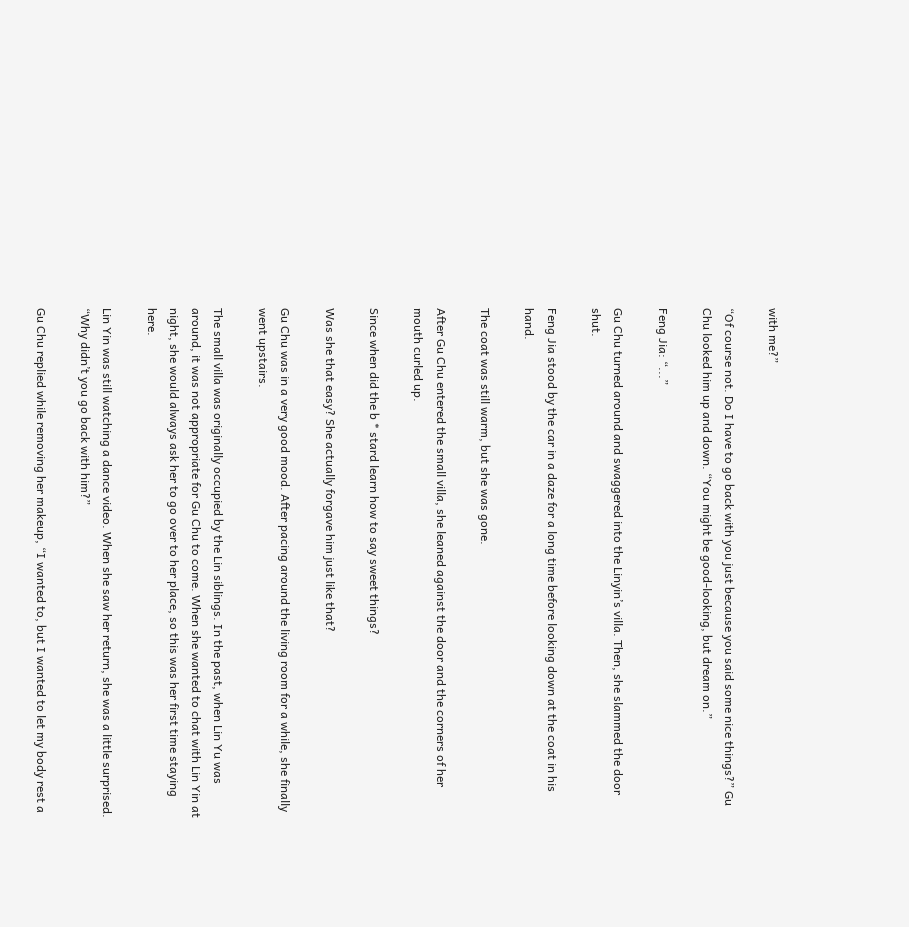with me?”

“Of course not. Do I have to go back with you just because you said some nice things?” Gu Chu looked him up and down. “You might be good-looking, but dream on.”

Feng Jia: “...”

Gu Chu turned around and swaggered into the Linyin’s villa. Then, she slammed the door shut.

Feng Jia stood by the car in a daze for a long time before looking down at the coat in his hand.

The coat was still warm, but she was gone.

After Gu Chu entered the small villa, she leaned against the door and the corners of her mouth curled up.

Since when did the b * stard learn how to say sweet things?

Was she that easy? She actually forgave him just like that?

Gu Chu was in a very good mood. After pacing around the living room for a while, she finally went upstairs.

The small villa was originally occupied by the Lin siblings. In the past, when Lin Yu was around, it was not appropriate for Gu Chu to come. When she wanted to chat with Lin Yin at night, she would always ask her to go over to her place, so this was her first time staying here.

Lin Yin was still watching a dance video. When she saw her return, she was a little surprised. “Why didn’t you go back with him?”

Gu Chu replied while removing her makeup, “I wanted to, but I wanted to let my body rest a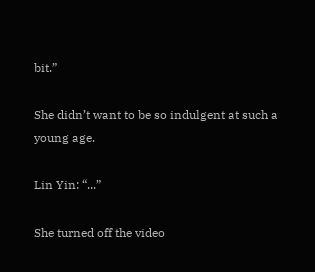bit.”

She didn’t want to be so indulgent at such a young age.

Lin Yin: “...”

She turned off the video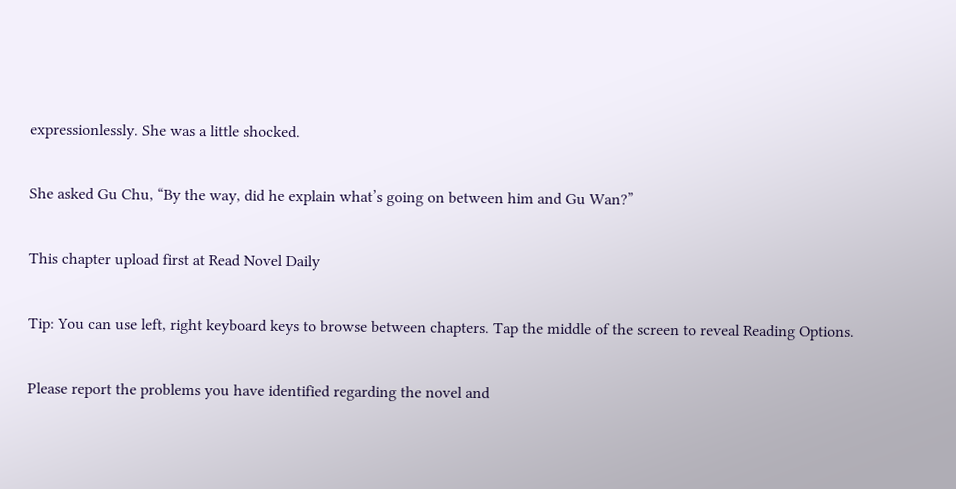expressionlessly. She was a little shocked.

She asked Gu Chu, “By the way, did he explain what’s going on between him and Gu Wan?”

This chapter upload first at Read Novel Daily

Tip: You can use left, right keyboard keys to browse between chapters. Tap the middle of the screen to reveal Reading Options.

Please report the problems you have identified regarding the novel and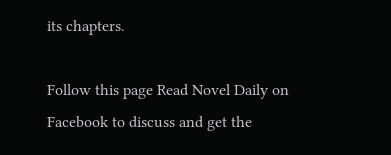its chapters.

Follow this page Read Novel Daily on Facebook to discuss and get the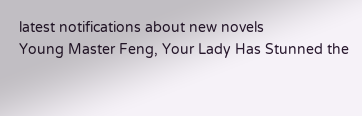latest notifications about new novels
Young Master Feng, Your Lady Has Stunned the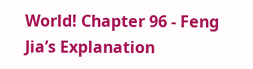World! Chapter 96 - Feng Jia’s Explanation